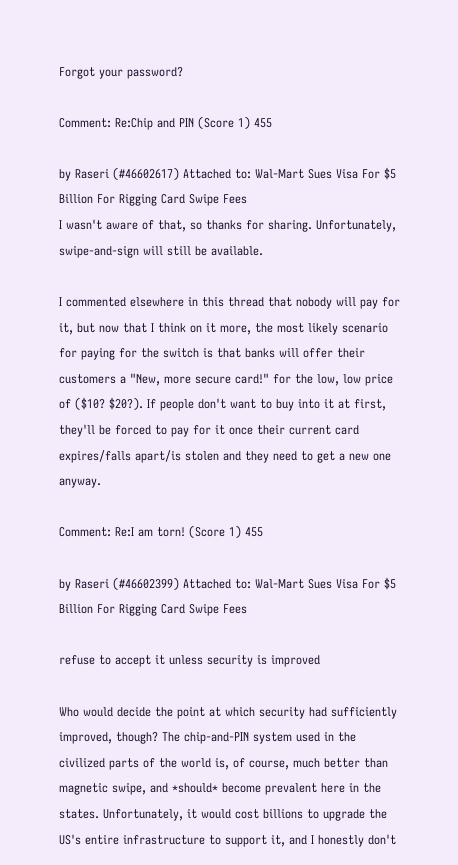Forgot your password?

Comment: Re:Chip and PIN (Score 1) 455

by Raseri (#46602617) Attached to: Wal-Mart Sues Visa For $5 Billion For Rigging Card Swipe Fees
I wasn't aware of that, so thanks for sharing. Unfortunately, swipe-and-sign will still be available.

I commented elsewhere in this thread that nobody will pay for it, but now that I think on it more, the most likely scenario for paying for the switch is that banks will offer their customers a "New, more secure card!" for the low, low price of ($10? $20?). If people don't want to buy into it at first, they'll be forced to pay for it once their current card expires/falls apart/is stolen and they need to get a new one anyway.

Comment: Re:I am torn! (Score 1) 455

by Raseri (#46602399) Attached to: Wal-Mart Sues Visa For $5 Billion For Rigging Card Swipe Fees

refuse to accept it unless security is improved

Who would decide the point at which security had sufficiently improved, though? The chip-and-PIN system used in the civilized parts of the world is, of course, much better than magnetic swipe, and *should* become prevalent here in the states. Unfortunately, it would cost billions to upgrade the US's entire infrastructure to support it, and I honestly don't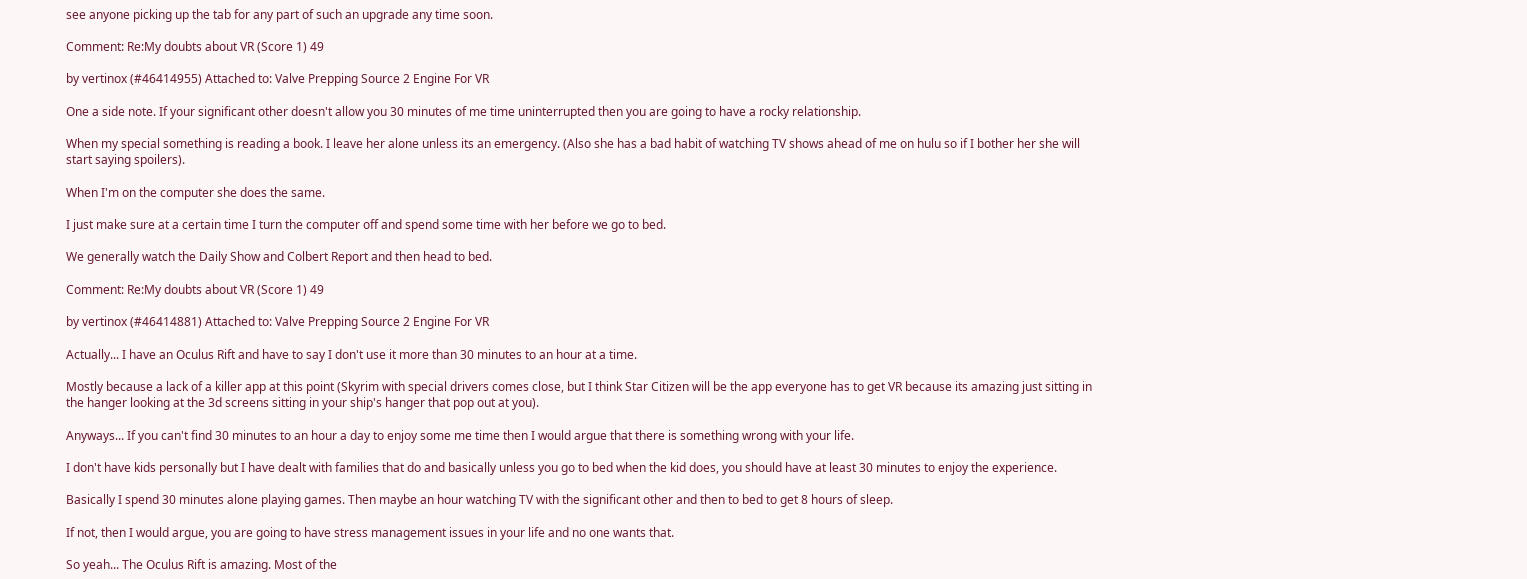see anyone picking up the tab for any part of such an upgrade any time soon.

Comment: Re:My doubts about VR (Score 1) 49

by vertinox (#46414955) Attached to: Valve Prepping Source 2 Engine For VR

One a side note. If your significant other doesn't allow you 30 minutes of me time uninterrupted then you are going to have a rocky relationship.

When my special something is reading a book. I leave her alone unless its an emergency. (Also she has a bad habit of watching TV shows ahead of me on hulu so if I bother her she will start saying spoilers).

When I'm on the computer she does the same.

I just make sure at a certain time I turn the computer off and spend some time with her before we go to bed.

We generally watch the Daily Show and Colbert Report and then head to bed.

Comment: Re:My doubts about VR (Score 1) 49

by vertinox (#46414881) Attached to: Valve Prepping Source 2 Engine For VR

Actually... I have an Oculus Rift and have to say I don't use it more than 30 minutes to an hour at a time.

Mostly because a lack of a killer app at this point (Skyrim with special drivers comes close, but I think Star Citizen will be the app everyone has to get VR because its amazing just sitting in the hanger looking at the 3d screens sitting in your ship's hanger that pop out at you).

Anyways... If you can't find 30 minutes to an hour a day to enjoy some me time then I would argue that there is something wrong with your life.

I don't have kids personally but I have dealt with families that do and basically unless you go to bed when the kid does, you should have at least 30 minutes to enjoy the experience.

Basically I spend 30 minutes alone playing games. Then maybe an hour watching TV with the significant other and then to bed to get 8 hours of sleep.

If not, then I would argue, you are going to have stress management issues in your life and no one wants that.

So yeah... The Oculus Rift is amazing. Most of the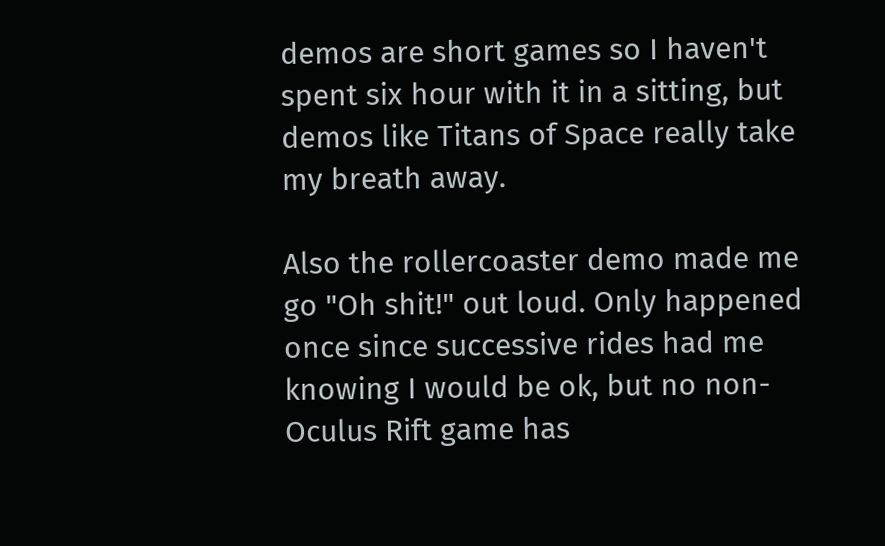demos are short games so I haven't spent six hour with it in a sitting, but demos like Titans of Space really take my breath away.

Also the rollercoaster demo made me go "Oh shit!" out loud. Only happened once since successive rides had me knowing I would be ok, but no non-Oculus Rift game has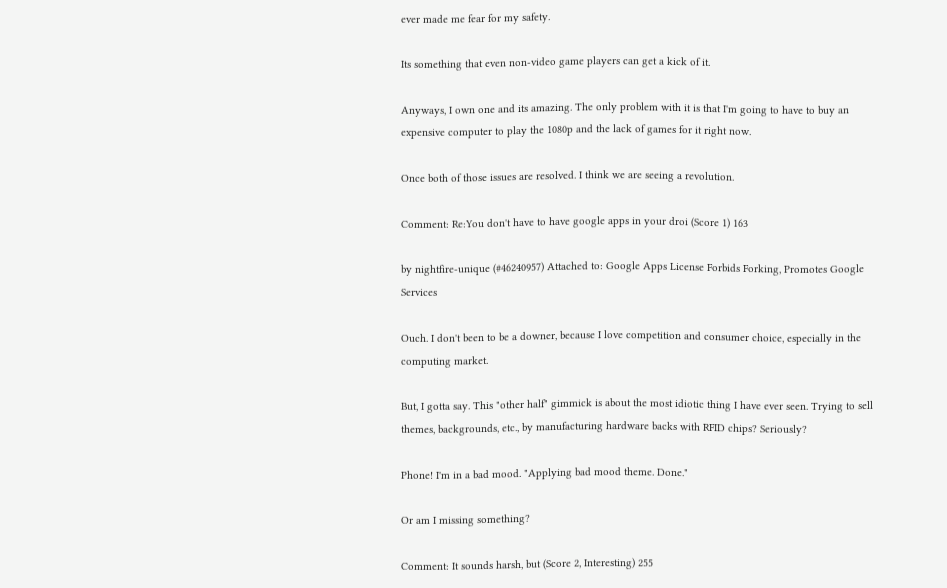ever made me fear for my safety.

Its something that even non-video game players can get a kick of it.

Anyways, I own one and its amazing. The only problem with it is that I'm going to have to buy an expensive computer to play the 1080p and the lack of games for it right now.

Once both of those issues are resolved. I think we are seeing a revolution.

Comment: Re:You don't have to have google apps in your droi (Score 1) 163

by nightfire-unique (#46240957) Attached to: Google Apps License Forbids Forking, Promotes Google Services

Ouch. I don't been to be a downer, because I love competition and consumer choice, especially in the computing market.

But, I gotta say. This "other half" gimmick is about the most idiotic thing I have ever seen. Trying to sell themes, backgrounds, etc., by manufacturing hardware backs with RFID chips? Seriously?

Phone! I'm in a bad mood. "Applying bad mood theme. Done."

Or am I missing something?

Comment: It sounds harsh, but (Score 2, Interesting) 255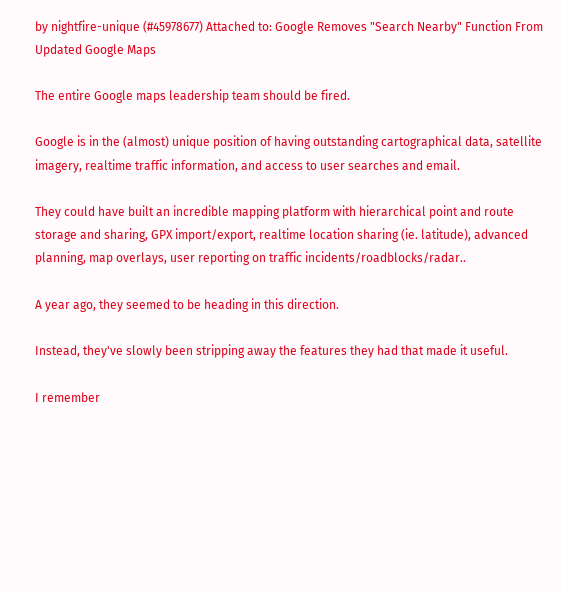by nightfire-unique (#45978677) Attached to: Google Removes "Search Nearby" Function From Updated Google Maps

The entire Google maps leadership team should be fired.

Google is in the (almost) unique position of having outstanding cartographical data, satellite imagery, realtime traffic information, and access to user searches and email.

They could have built an incredible mapping platform with hierarchical point and route storage and sharing, GPX import/export, realtime location sharing (ie. latitude), advanced planning, map overlays, user reporting on traffic incidents/roadblocks/radar..

A year ago, they seemed to be heading in this direction.

Instead, they've slowly been stripping away the features they had that made it useful.

I remember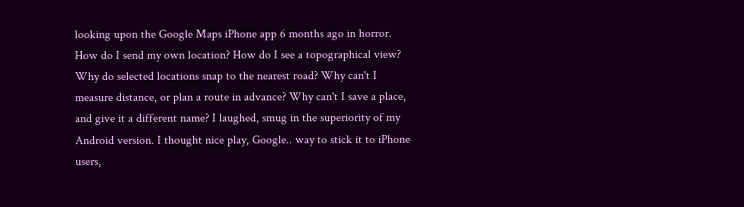looking upon the Google Maps iPhone app 6 months ago in horror. How do I send my own location? How do I see a topographical view? Why do selected locations snap to the nearest road? Why can't I measure distance, or plan a route in advance? Why can't I save a place, and give it a different name? I laughed, smug in the superiority of my Android version. I thought nice play, Google.. way to stick it to iPhone users,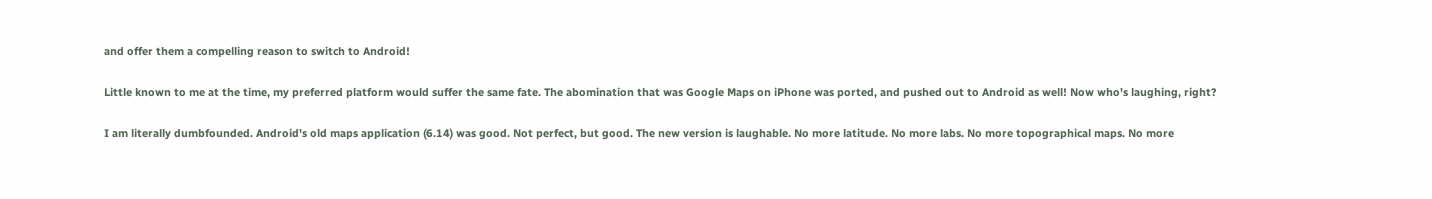and offer them a compelling reason to switch to Android!

Little known to me at the time, my preferred platform would suffer the same fate. The abomination that was Google Maps on iPhone was ported, and pushed out to Android as well! Now who's laughing, right?

I am literally dumbfounded. Android's old maps application (6.14) was good. Not perfect, but good. The new version is laughable. No more latitude. No more labs. No more topographical maps. No more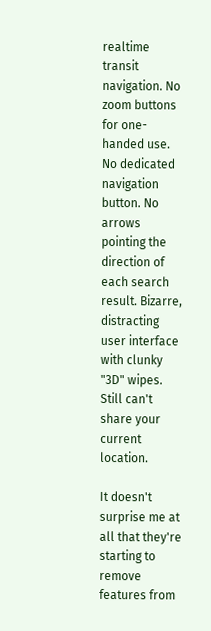realtime transit navigation. No zoom buttons for one-handed use. No dedicated navigation button. No arrows pointing the direction of each search result. Bizarre, distracting user interface with clunky "3D" wipes. Still can't share your current location.

It doesn't surprise me at all that they're starting to remove features from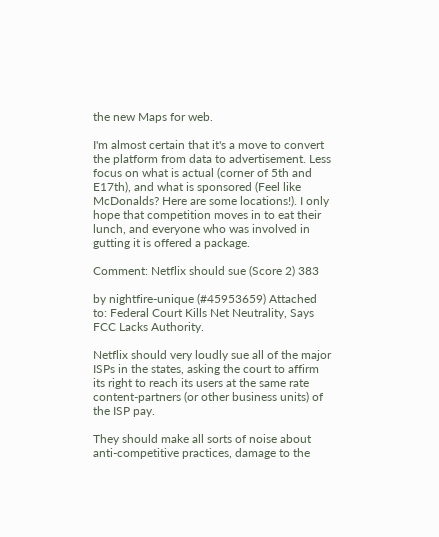the new Maps for web.

I'm almost certain that it's a move to convert the platform from data to advertisement. Less focus on what is actual (corner of 5th and E17th), and what is sponsored (Feel like McDonalds? Here are some locations!). I only hope that competition moves in to eat their lunch, and everyone who was involved in gutting it is offered a package.

Comment: Netflix should sue (Score 2) 383

by nightfire-unique (#45953659) Attached to: Federal Court Kills Net Neutrality, Says FCC Lacks Authority.

Netflix should very loudly sue all of the major ISPs in the states, asking the court to affirm its right to reach its users at the same rate content-partners (or other business units) of the ISP pay.

They should make all sorts of noise about anti-competitive practices, damage to the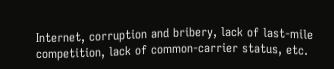Internet, corruption and bribery, lack of last-mile competition, lack of common-carrier status, etc.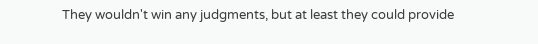They wouldn't win any judgments, but at least they could provide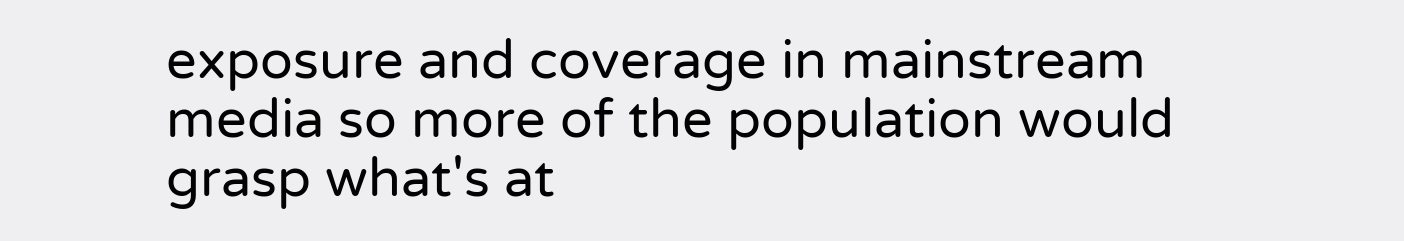exposure and coverage in mainstream media so more of the population would grasp what's at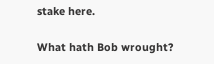stake here.

What hath Bob wrought?